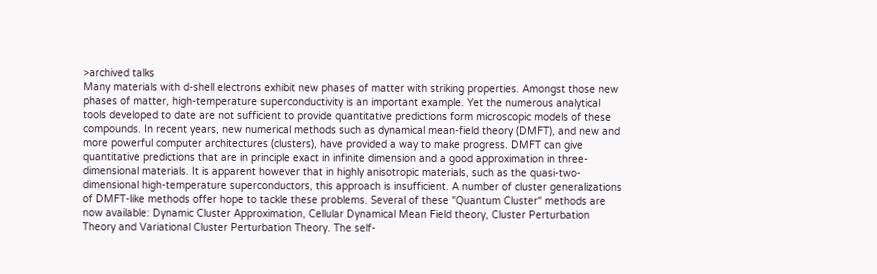>archived talks
Many materials with d-shell electrons exhibit new phases of matter with striking properties. Amongst those new phases of matter, high-temperature superconductivity is an important example. Yet the numerous analytical tools developed to date are not sufficient to provide quantitative predictions form microscopic models of these compounds. In recent years, new numerical methods such as dynamical mean-field theory (DMFT), and new and more powerful computer architectures (clusters), have provided a way to make progress. DMFT can give quantitative predictions that are in principle exact in infinite dimension and a good approximation in three-dimensional materials. It is apparent however that in highly anisotropic materials, such as the quasi-two-dimensional high-temperature superconductors, this approach is insufficient. A number of cluster generalizations of DMFT-like methods offer hope to tackle these problems. Several of these "Quantum Cluster" methods are now available: Dynamic Cluster Approximation, Cellular Dynamical Mean Field theory, Cluster Perturbation Theory and Variational Cluster Perturbation Theory. The self-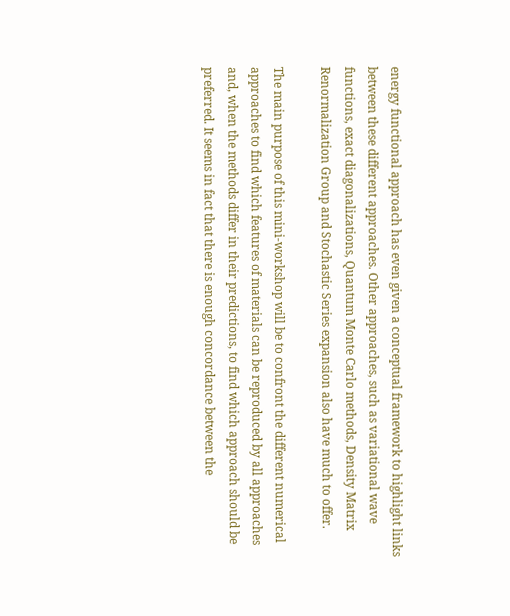energy functional approach has even given a conceptual framework to highlight links between these different approaches. Other approaches, such as variational wave functions, exact diagonalizations, Quantum Monte Carlo methods, Density Matrix Renormalization Group and Stochastic Series expansion also have much to offer.

The main purpose of this mini-workshop will be to confront the different numerical approaches to find which features of materials can be reproduced by all approaches and, when the methods differ in their predictions, to find which approach should be preferred. It seems in fact that there is enough concordance between the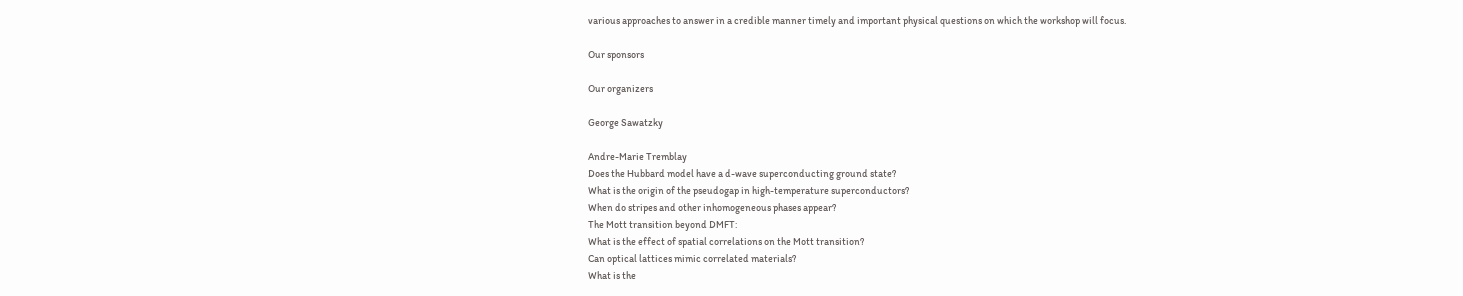various approaches to answer in a credible manner timely and important physical questions on which the workshop will focus.

Our sponsors

Our organizers

George Sawatzky

Andre-Marie Tremblay
Does the Hubbard model have a d-wave superconducting ground state?
What is the origin of the pseudogap in high-temperature superconductors?
When do stripes and other inhomogeneous phases appear?
The Mott transition beyond DMFT:
What is the effect of spatial correlations on the Mott transition?
Can optical lattices mimic correlated materials?
What is the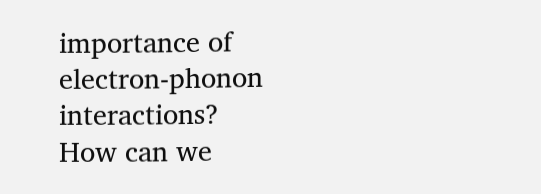importance of electron-phonon interactions?
How can we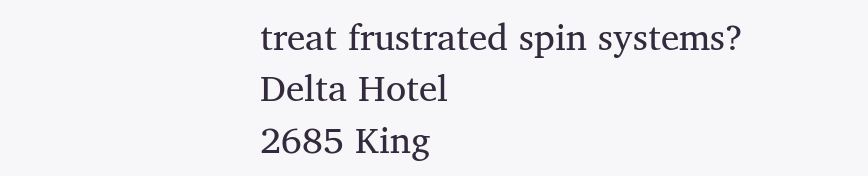treat frustrated spin systems?
Delta Hotel
2685 King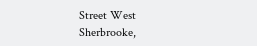Street West
Sherbrooke,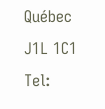Québec J1L 1C1
Tel: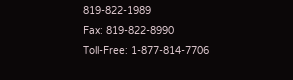819-822-1989
Fax: 819-822-8990
Toll-Free: 1-877-814-7706